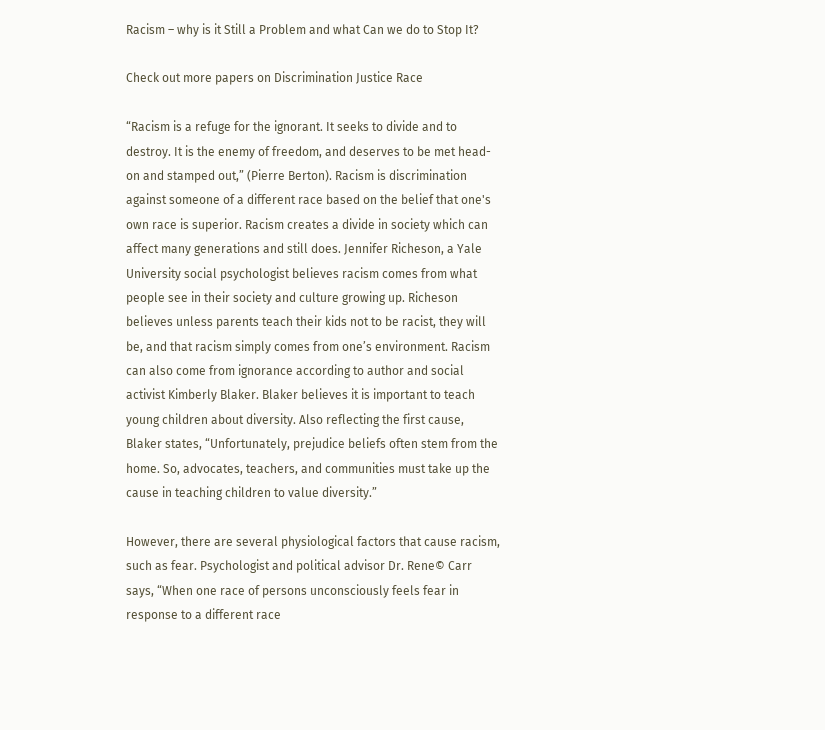Racism – why is it Still a Problem and what Can we do to Stop It?

Check out more papers on Discrimination Justice Race

“Racism is a refuge for the ignorant. It seeks to divide and to destroy. It is the enemy of freedom, and deserves to be met head-on and stamped out,” (Pierre Berton). Racism is discrimination against someone of a different race based on the belief that one's own race is superior. Racism creates a divide in society which can affect many generations and still does. Jennifer Richeson, a Yale University social psychologist believes racism comes from what people see in their society and culture growing up. Richeson believes unless parents teach their kids not to be racist, they will be, and that racism simply comes from one’s environment. Racism can also come from ignorance according to author and social activist Kimberly Blaker. Blaker believes it is important to teach young children about diversity. Also reflecting the first cause, Blaker states, “Unfortunately, prejudice beliefs often stem from the home. So, advocates, teachers, and communities must take up the cause in teaching children to value diversity.”

However, there are several physiological factors that cause racism, such as fear. Psychologist and political advisor Dr. Rene© Carr says, “When one race of persons unconsciously feels fear in response to a different race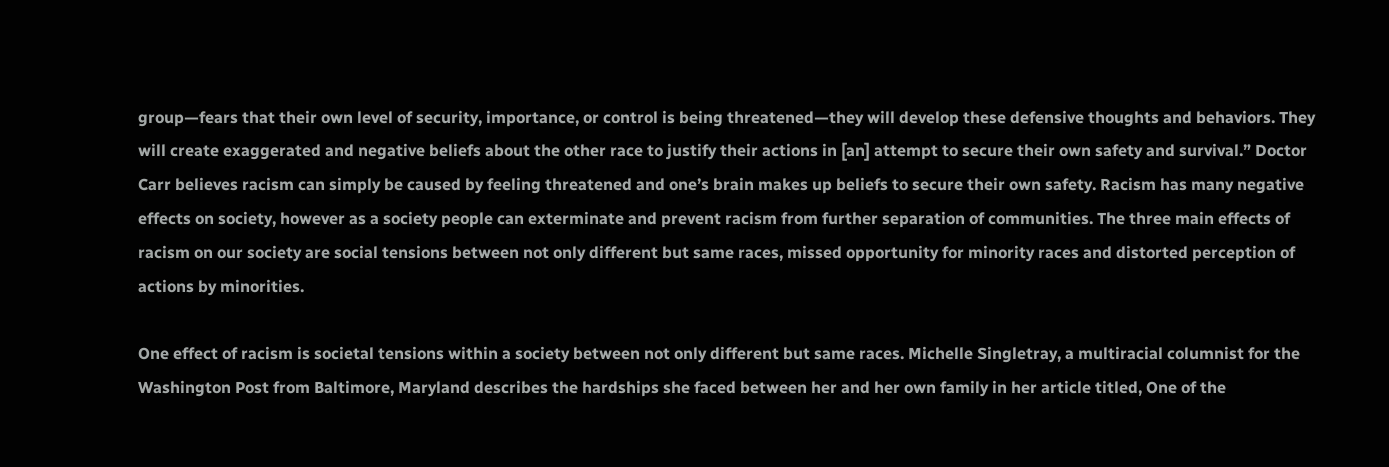group—fears that their own level of security, importance, or control is being threatened—they will develop these defensive thoughts and behaviors. They will create exaggerated and negative beliefs about the other race to justify their actions in [an] attempt to secure their own safety and survival.” Doctor Carr believes racism can simply be caused by feeling threatened and one’s brain makes up beliefs to secure their own safety. Racism has many negative effects on society, however as a society people can exterminate and prevent racism from further separation of communities. The three main effects of racism on our society are social tensions between not only different but same races, missed opportunity for minority races and distorted perception of actions by minorities.

One effect of racism is societal tensions within a society between not only different but same races. Michelle Singletray, a multiracial columnist for the Washington Post from Baltimore, Maryland describes the hardships she faced between her and her own family in her article titled, One of the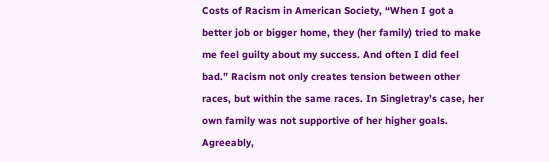Costs of Racism in American Society, “When I got a better job or bigger home, they (her family) tried to make me feel guilty about my success. And often I did feel bad.” Racism not only creates tension between other races, but within the same races. In Singletray’s case, her own family was not supportive of her higher goals. Agreeably,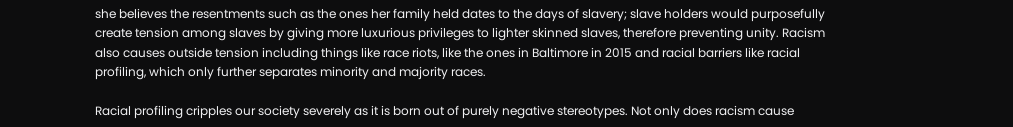she believes the resentments such as the ones her family held dates to the days of slavery; slave holders would purposefully create tension among slaves by giving more luxurious privileges to lighter skinned slaves, therefore preventing unity. Racism also causes outside tension including things like race riots, like the ones in Baltimore in 2015 and racial barriers like racial profiling, which only further separates minority and majority races.

Racial profiling cripples our society severely as it is born out of purely negative stereotypes. Not only does racism cause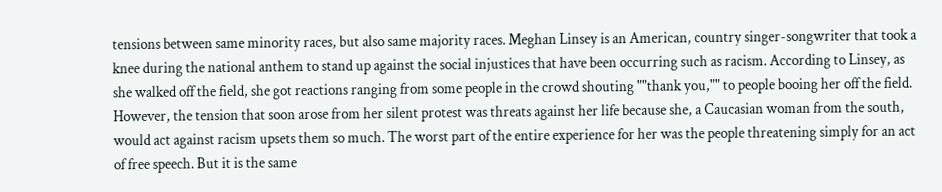tensions between same minority races, but also same majority races. Meghan Linsey is an American, country singer-songwriter that took a knee during the national anthem to stand up against the social injustices that have been occurring such as racism. According to Linsey, as she walked off the field, she got reactions ranging from some people in the crowd shouting ""thank you,"" to people booing her off the field. However, the tension that soon arose from her silent protest was threats against her life because she, a Caucasian woman from the south, would act against racism upsets them so much. The worst part of the entire experience for her was the people threatening simply for an act of free speech. But it is the same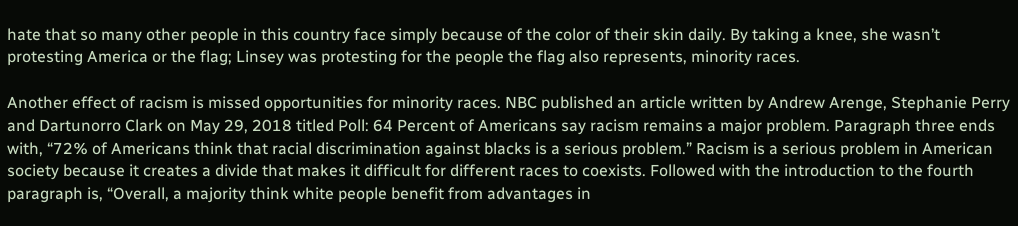hate that so many other people in this country face simply because of the color of their skin daily. By taking a knee, she wasn’t protesting America or the flag; Linsey was protesting for the people the flag also represents, minority races.

Another effect of racism is missed opportunities for minority races. NBC published an article written by Andrew Arenge, Stephanie Perry and Dartunorro Clark on May 29, 2018 titled Poll: 64 Percent of Americans say racism remains a major problem. Paragraph three ends with, “72% of Americans think that racial discrimination against blacks is a serious problem.” Racism is a serious problem in American society because it creates a divide that makes it difficult for different races to coexists. Followed with the introduction to the fourth paragraph is, “Overall, a majority think white people benefit from advantages in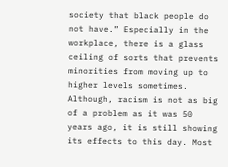society that black people do not have.” Especially in the workplace, there is a glass ceiling of sorts that prevents minorities from moving up to higher levels sometimes. Although, racism is not as big of a problem as it was 50 years ago, it is still showing its effects to this day. Most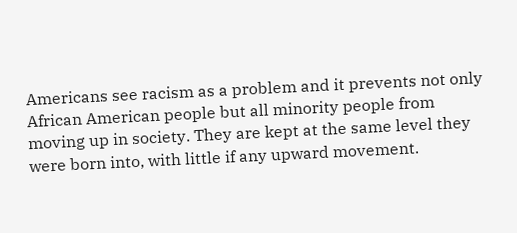Americans see racism as a problem and it prevents not only African American people but all minority people from moving up in society. They are kept at the same level they were born into, with little if any upward movement.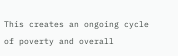This creates an ongoing cycle of poverty and overall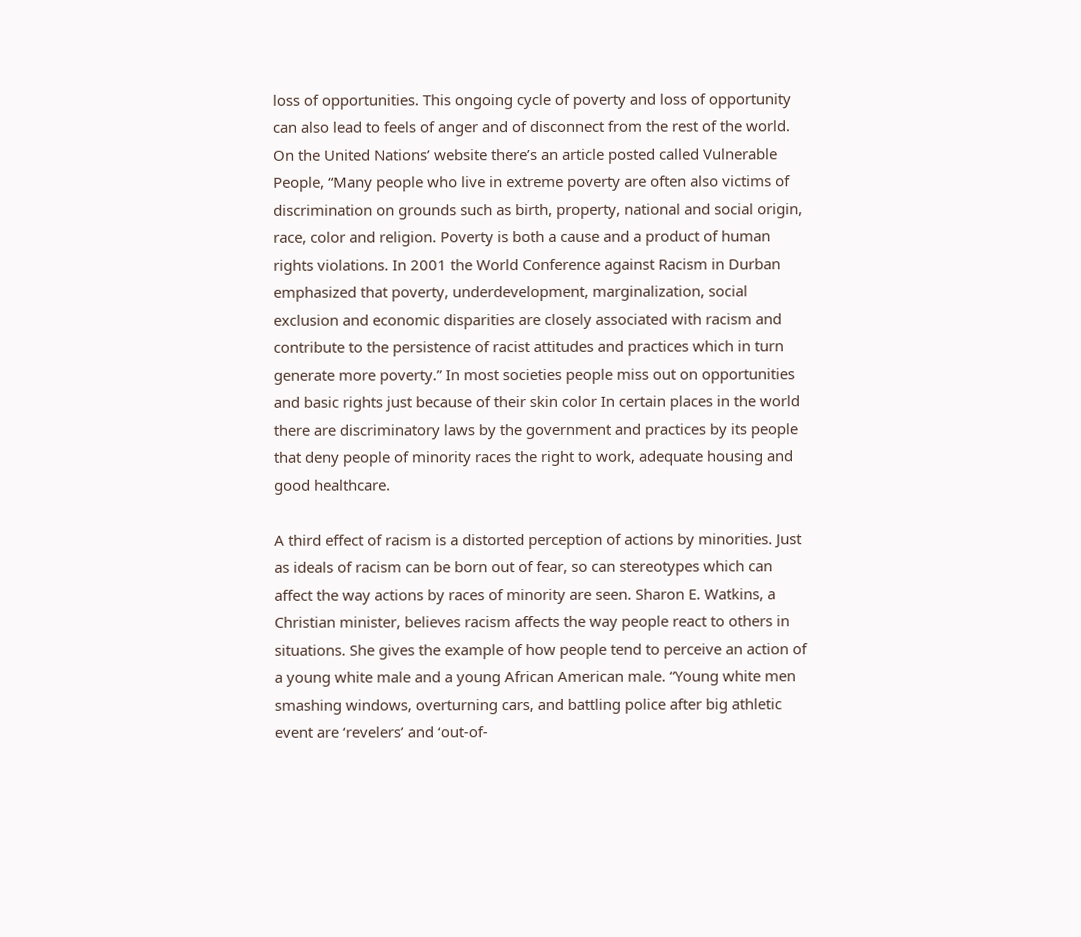loss of opportunities. This ongoing cycle of poverty and loss of opportunity can also lead to feels of anger and of disconnect from the rest of the world. On the United Nations’ website there’s an article posted called Vulnerable People, “Many people who live in extreme poverty are often also victims of discrimination on grounds such as birth, property, national and social origin, race, color and religion. Poverty is both a cause and a product of human rights violations. In 2001 the World Conference against Racism in Durban emphasized that poverty, underdevelopment, marginalization, social exclusion and economic disparities are closely associated with racism and contribute to the persistence of racist attitudes and practices which in turn generate more poverty.” In most societies people miss out on opportunities and basic rights just because of their skin color In certain places in the world there are discriminatory laws by the government and practices by its people that deny people of minority races the right to work, adequate housing and good healthcare.

A third effect of racism is a distorted perception of actions by minorities. Just as ideals of racism can be born out of fear, so can stereotypes which can affect the way actions by races of minority are seen. Sharon E. Watkins, a Christian minister, believes racism affects the way people react to others in situations. She gives the example of how people tend to perceive an action of a young white male and a young African American male. “Young white men smashing windows, overturning cars, and battling police after big athletic event are ‘revelers’ and ‘out-of-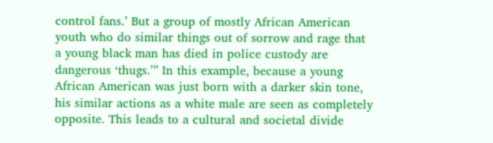control fans.’ But a group of mostly African American youth who do similar things out of sorrow and rage that a young black man has died in police custody are dangerous ‘thugs.’” In this example, because a young African American was just born with a darker skin tone, his similar actions as a white male are seen as completely opposite. This leads to a cultural and societal divide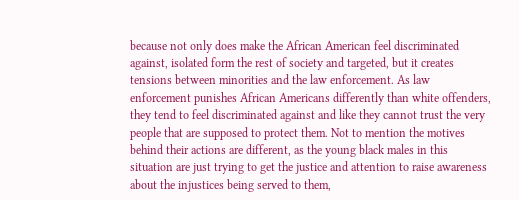because not only does make the African American feel discriminated against, isolated form the rest of society and targeted, but it creates tensions between minorities and the law enforcement. As law enforcement punishes African Americans differently than white offenders, they tend to feel discriminated against and like they cannot trust the very people that are supposed to protect them. Not to mention the motives behind their actions are different, as the young black males in this situation are just trying to get the justice and attention to raise awareness about the injustices being served to them,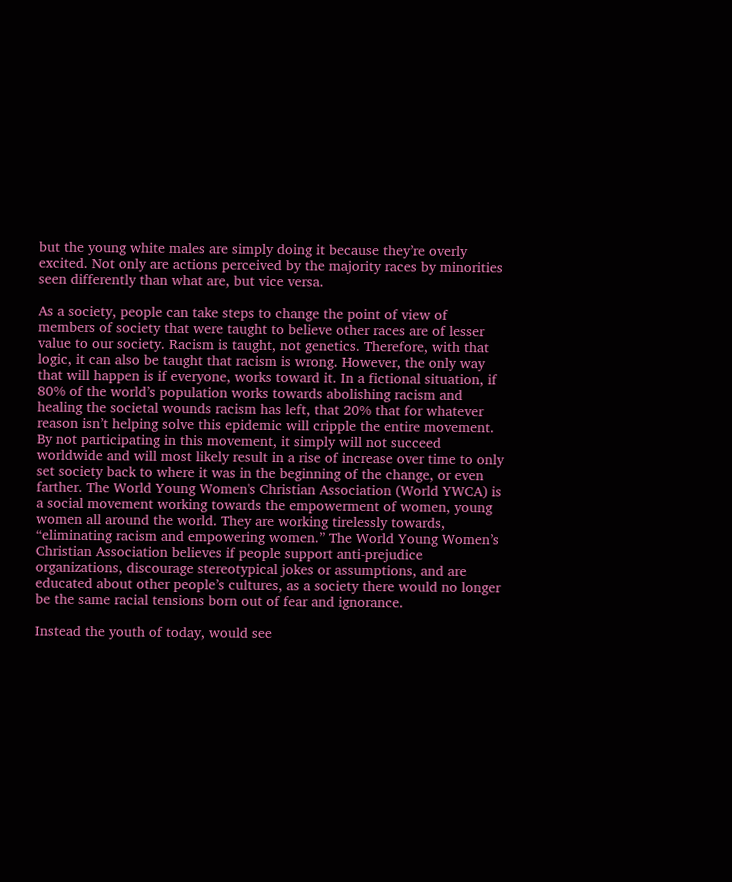but the young white males are simply doing it because they’re overly excited. Not only are actions perceived by the majority races by minorities seen differently than what are, but vice versa.

As a society, people can take steps to change the point of view of members of society that were taught to believe other races are of lesser value to our society. Racism is taught, not genetics. Therefore, with that logic, it can also be taught that racism is wrong. However, the only way that will happen is if everyone, works toward it. In a fictional situation, if 80% of the world’s population works towards abolishing racism and healing the societal wounds racism has left, that 20% that for whatever reason isn’t helping solve this epidemic will cripple the entire movement. By not participating in this movement, it simply will not succeed worldwide and will most likely result in a rise of increase over time to only set society back to where it was in the beginning of the change, or even farther. The World Young Women's Christian Association (World YWCA) is a social movement working towards the empowerment of women, young women all around the world. They are working tirelessly towards, “eliminating racism and empowering women.” The World Young Women’s Christian Association believes if people support anti-prejudice organizations, discourage stereotypical jokes or assumptions, and are educated about other people’s cultures, as a society there would no longer be the same racial tensions born out of fear and ignorance.

Instead the youth of today, would see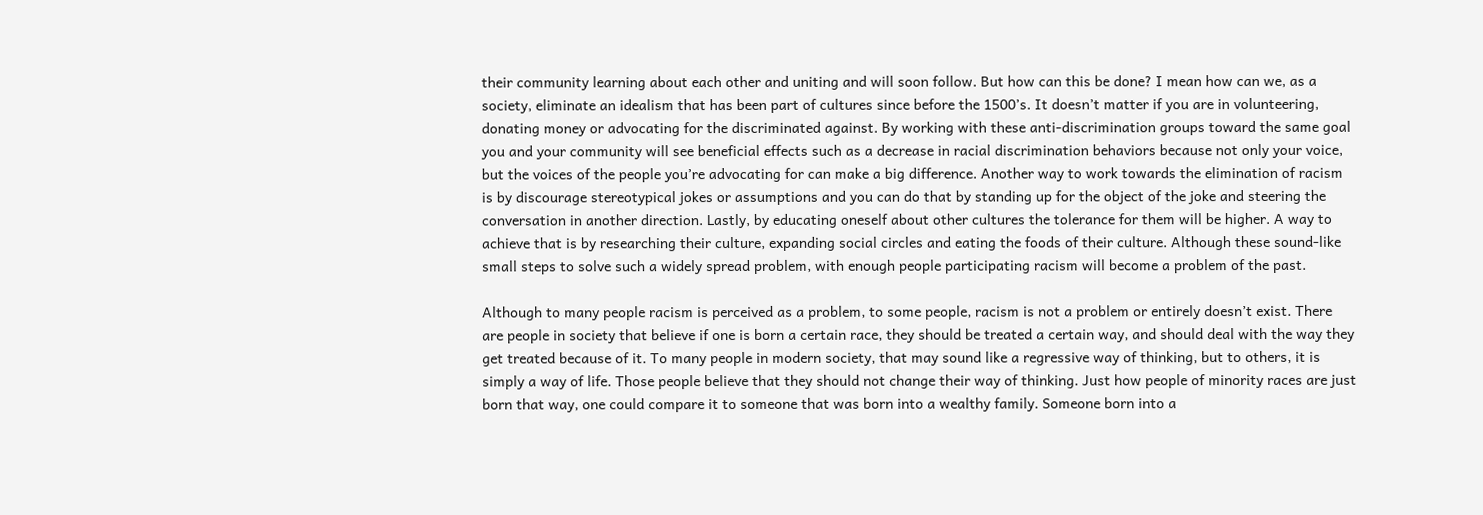their community learning about each other and uniting and will soon follow. But how can this be done? I mean how can we, as a society, eliminate an idealism that has been part of cultures since before the 1500’s. It doesn’t matter if you are in volunteering, donating money or advocating for the discriminated against. By working with these anti-discrimination groups toward the same goal you and your community will see beneficial effects such as a decrease in racial discrimination behaviors because not only your voice, but the voices of the people you’re advocating for can make a big difference. Another way to work towards the elimination of racism is by discourage stereotypical jokes or assumptions and you can do that by standing up for the object of the joke and steering the conversation in another direction. Lastly, by educating oneself about other cultures the tolerance for them will be higher. A way to achieve that is by researching their culture, expanding social circles and eating the foods of their culture. Although these sound-like small steps to solve such a widely spread problem, with enough people participating racism will become a problem of the past.

Although to many people racism is perceived as a problem, to some people, racism is not a problem or entirely doesn’t exist. There are people in society that believe if one is born a certain race, they should be treated a certain way, and should deal with the way they get treated because of it. To many people in modern society, that may sound like a regressive way of thinking, but to others, it is simply a way of life. Those people believe that they should not change their way of thinking. Just how people of minority races are just born that way, one could compare it to someone that was born into a wealthy family. Someone born into a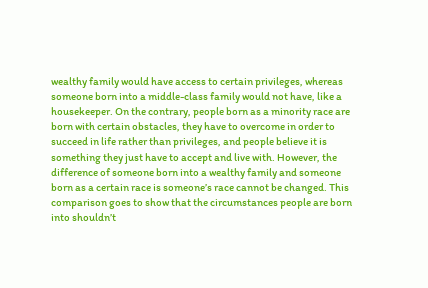wealthy family would have access to certain privileges, whereas someone born into a middle-class family would not have, like a housekeeper. On the contrary, people born as a minority race are born with certain obstacles, they have to overcome in order to succeed in life rather than privileges, and people believe it is something they just have to accept and live with. However, the difference of someone born into a wealthy family and someone born as a certain race is someone’s race cannot be changed. This comparison goes to show that the circumstances people are born into shouldn’t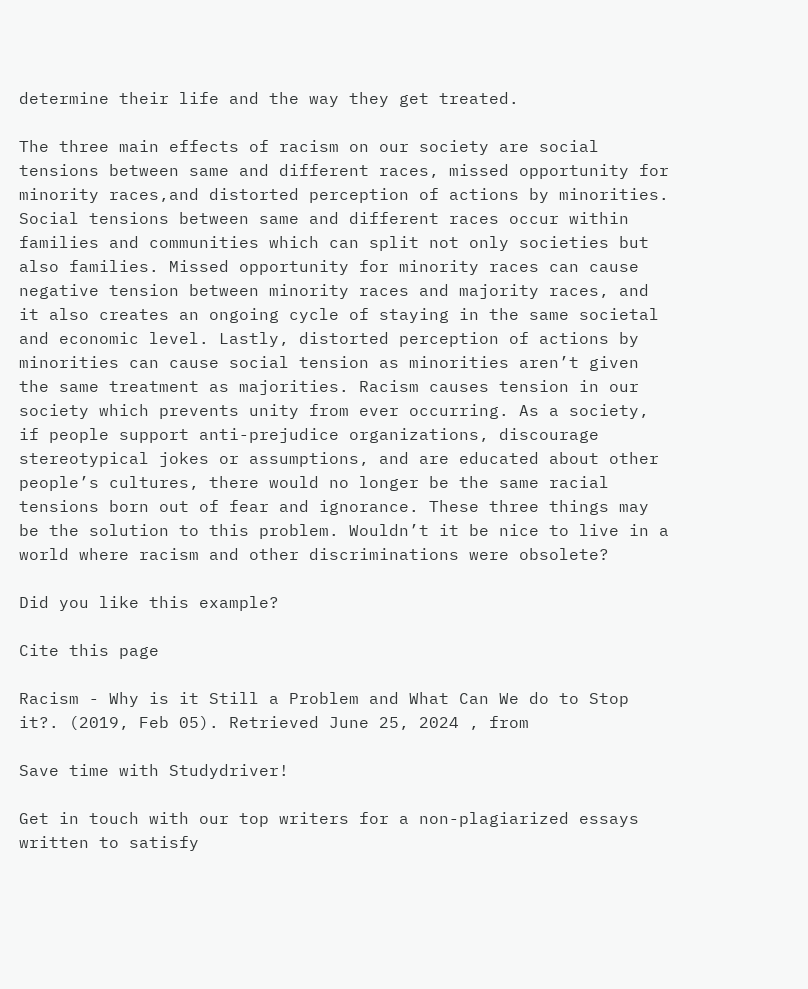determine their life and the way they get treated.

The three main effects of racism on our society are social tensions between same and different races, missed opportunity for minority races,and distorted perception of actions by minorities. Social tensions between same and different races occur within families and communities which can split not only societies but also families. Missed opportunity for minority races can cause negative tension between minority races and majority races, and it also creates an ongoing cycle of staying in the same societal and economic level. Lastly, distorted perception of actions by minorities can cause social tension as minorities aren’t given the same treatment as majorities. Racism causes tension in our society which prevents unity from ever occurring. As a society, if people support anti-prejudice organizations, discourage stereotypical jokes or assumptions, and are educated about other people’s cultures, there would no longer be the same racial tensions born out of fear and ignorance. These three things may be the solution to this problem. Wouldn’t it be nice to live in a world where racism and other discriminations were obsolete?

Did you like this example?

Cite this page

Racism - Why is it Still a Problem and What Can We do to Stop it?. (2019, Feb 05). Retrieved June 25, 2024 , from

Save time with Studydriver!

Get in touch with our top writers for a non-plagiarized essays written to satisfy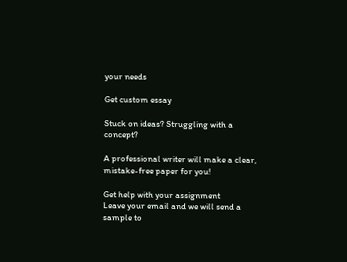your needs

Get custom essay

Stuck on ideas? Struggling with a concept?

A professional writer will make a clear, mistake-free paper for you!

Get help with your assignment
Leave your email and we will send a sample to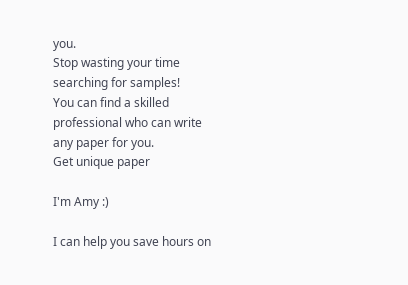you.
Stop wasting your time searching for samples!
You can find a skilled professional who can write any paper for you.
Get unique paper

I'm Amy :)

I can help you save hours on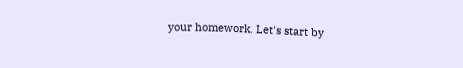your homework. Let's start by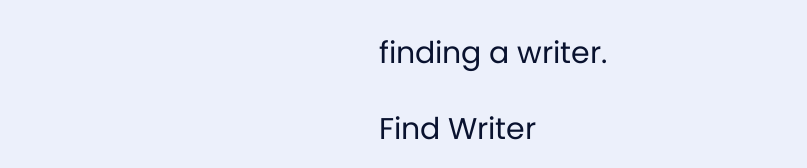finding a writer.

Find Writer